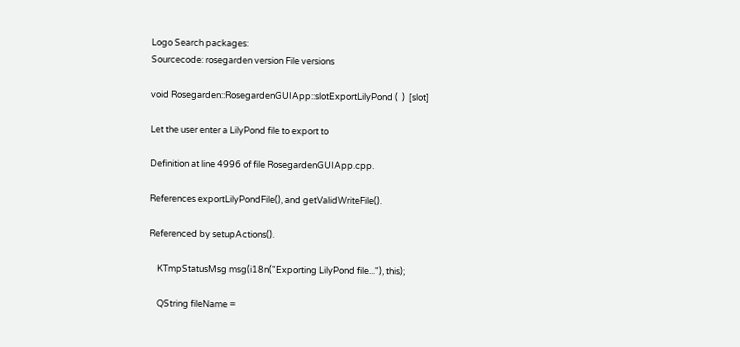Logo Search packages:
Sourcecode: rosegarden version File versions

void Rosegarden::RosegardenGUIApp::slotExportLilyPond (  )  [slot]

Let the user enter a LilyPond file to export to

Definition at line 4996 of file RosegardenGUIApp.cpp.

References exportLilyPondFile(), and getValidWriteFile().

Referenced by setupActions().

    KTmpStatusMsg msg(i18n("Exporting LilyPond file..."), this);

    QString fileName =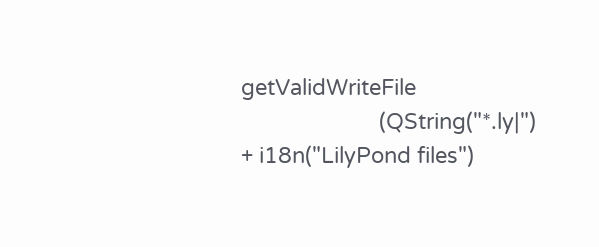getValidWriteFile
                       (QString("*.ly|") + i18n("LilyPond files")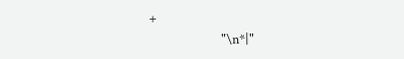+
                        "\n*|"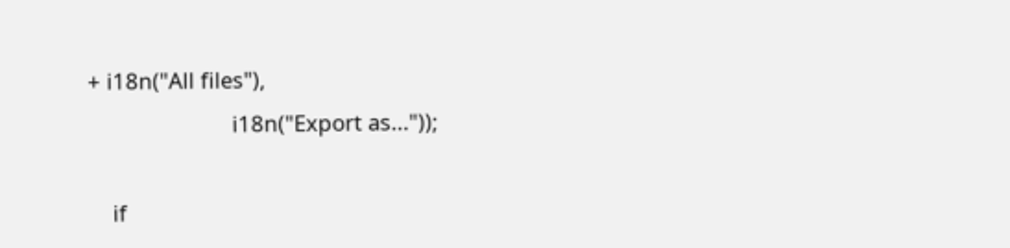+ i18n("All files"),
                        i18n("Export as..."));

    if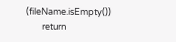(fileName.isEmpty())
        return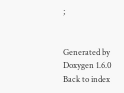;


Generated by  Doxygen 1.6.0   Back to index